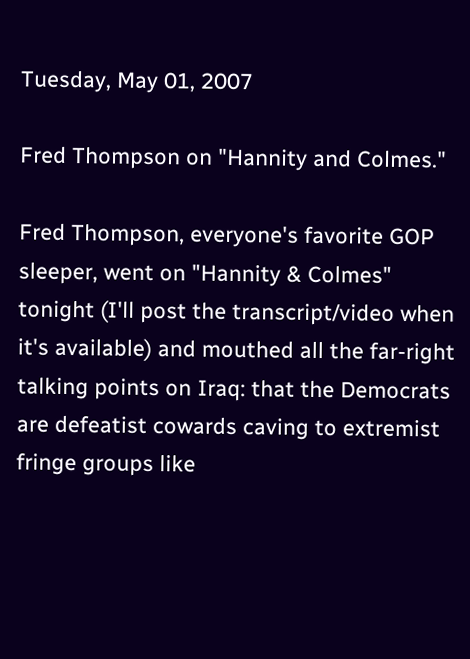Tuesday, May 01, 2007

Fred Thompson on "Hannity and Colmes."

Fred Thompson, everyone's favorite GOP sleeper, went on "Hannity & Colmes" tonight (I'll post the transcript/video when it's available) and mouthed all the far-right talking points on Iraq: that the Democrats are defeatist cowards caving to extremist fringe groups like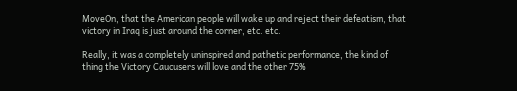MoveOn, that the American people will wake up and reject their defeatism, that victory in Iraq is just around the corner, etc. etc.

Really, it was a completely uninspired and pathetic performance, the kind of thing the Victory Caucusers will love and the other 75%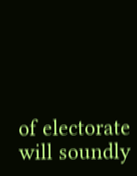of electorate will soundly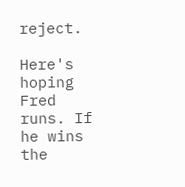reject.

Here's hoping Fred runs. If he wins the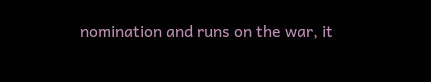nomination and runs on the war, it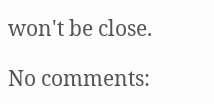won't be close.

No comments: